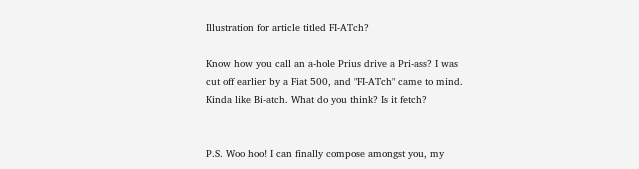Illustration for article titled FI-ATch?

Know how you call an a-hole Prius drive a Pri-ass? I was cut off earlier by a Fiat 500, and "FI-ATch" came to mind. Kinda like Bi-atch. What do you think? Is it fetch?


P.S. Woo hoo! I can finally compose amongst you, my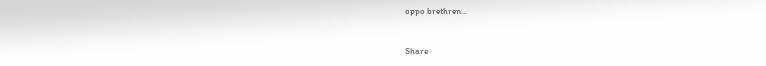oppo brethren...


Share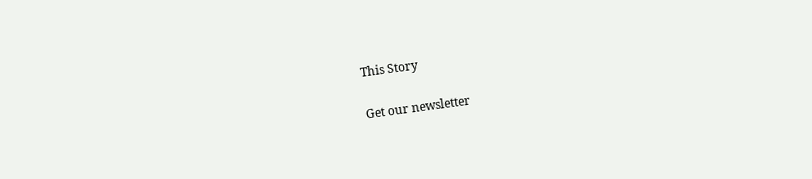This Story

Get our newsletter